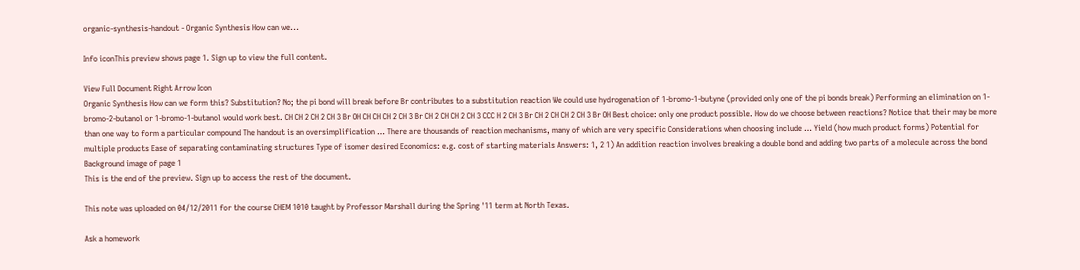organic-synthesis-handout - Organic Synthesis How can we...

Info iconThis preview shows page 1. Sign up to view the full content.

View Full Document Right Arrow Icon
Organic Synthesis How can we form this? Substitution? No; the pi bond will break before Br contributes to a substitution reaction We could use hydrogenation of 1-bromo-1-butyne (provided only one of the pi bonds break) Performing an elimination on 1-bromo-2-butanol or 1-bromo-1-butanol would work best. CH CH 2 CH 2 CH 3 Br OH CH CH CH 2 CH 3 Br CH 2 CH CH 2 CH 3 CCC H 2 CH 3 Br CH 2 CH CH 2 CH 3 Br OH Best choice: only one product possible. How do we choose between reactions? Notice that their may be more than one way to form a particular compound The handout is an oversimplification … There are thousands of reaction mechanisms, many of which are very specific Considerations when choosing include … Yield (how much product forms) Potential for multiple products Ease of separating contaminating structures Type of isomer desired Economics: e.g. cost of starting materials Answers: 1, 2 1) An addition reaction involves breaking a double bond and adding two parts of a molecule across the bond
Background image of page 1
This is the end of the preview. Sign up to access the rest of the document.

This note was uploaded on 04/12/2011 for the course CHEM 1010 taught by Professor Marshall during the Spring '11 term at North Texas.

Ask a homework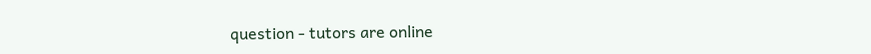question - tutors are online